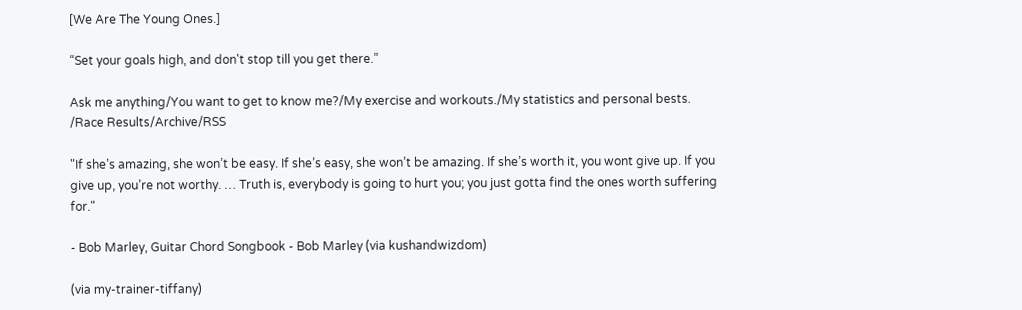[We Are The Young Ones.]

“Set your goals high, and don't stop till you get there.”

Ask me anything/You want to get to know me?/My exercise and workouts./My statistics and personal bests. /Race Results/Archive/RSS

"If she’s amazing, she won’t be easy. If she’s easy, she won’t be amazing. If she’s worth it, you wont give up. If you give up, you’re not worthy. … Truth is, everybody is going to hurt you; you just gotta find the ones worth suffering for."

- Bob Marley, Guitar Chord Songbook - Bob Marley (via kushandwizdom)

(via my-trainer-tiffany)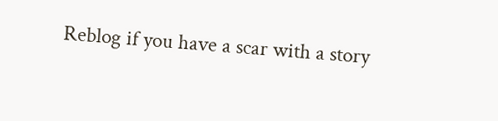Reblog if you have a scar with a story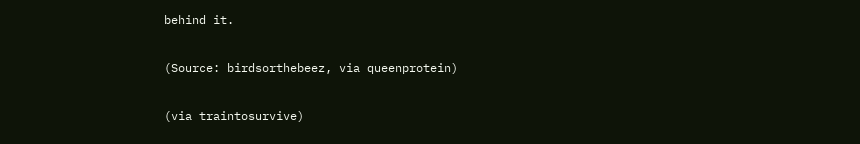behind it.

(Source: birdsorthebeez, via queenprotein)

(via traintosurvive)